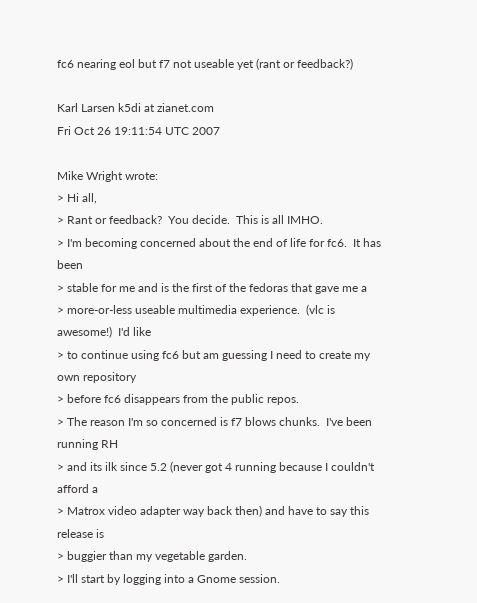fc6 nearing eol but f7 not useable yet (rant or feedback?)

Karl Larsen k5di at zianet.com
Fri Oct 26 19:11:54 UTC 2007

Mike Wright wrote:
> Hi all,
> Rant or feedback?  You decide.  This is all IMHO.
> I'm becoming concerned about the end of life for fc6.  It has been
> stable for me and is the first of the fedoras that gave me a
> more-or-less useable multimedia experience.  (vlc is awesome!)  I'd like
> to continue using fc6 but am guessing I need to create my own repository
> before fc6 disappears from the public repos.
> The reason I'm so concerned is f7 blows chunks.  I've been running RH
> and its ilk since 5.2 (never got 4 running because I couldn't afford a
> Matrox video adapter way back then) and have to say this release is
> buggier than my vegetable garden.
> I'll start by logging into a Gnome session.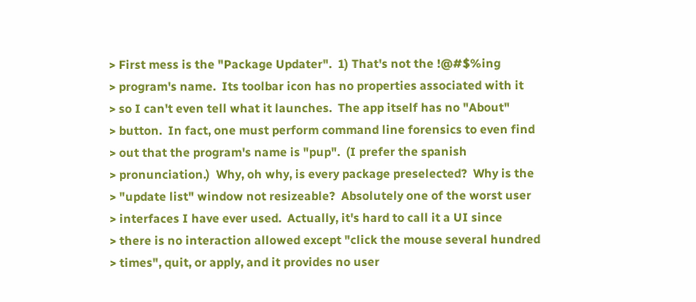> First mess is the "Package Updater".  1) That's not the !@#$%ing
> program's name.  Its toolbar icon has no properties associated with it
> so I can't even tell what it launches.  The app itself has no "About"
> button.  In fact, one must perform command line forensics to even find
> out that the program's name is "pup".  (I prefer the spanish
> pronunciation.)  Why, oh why, is every package preselected?  Why is the
> "update list" window not resizeable?  Absolutely one of the worst user
> interfaces I have ever used.  Actually, it's hard to call it a UI since
> there is no interaction allowed except "click the mouse several hundred
> times", quit, or apply, and it provides no user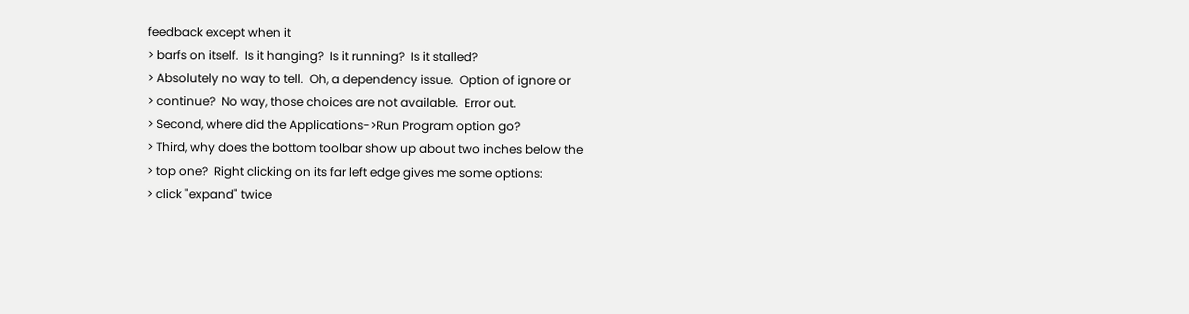feedback except when it
> barfs on itself.  Is it hanging?  Is it running?  Is it stalled?
> Absolutely no way to tell.  Oh, a dependency issue.  Option of ignore or
> continue?  No way, those choices are not available.  Error out.
> Second, where did the Applications->Run Program option go?
> Third, why does the bottom toolbar show up about two inches below the
> top one?  Right clicking on its far left edge gives me some options:
> click "expand" twice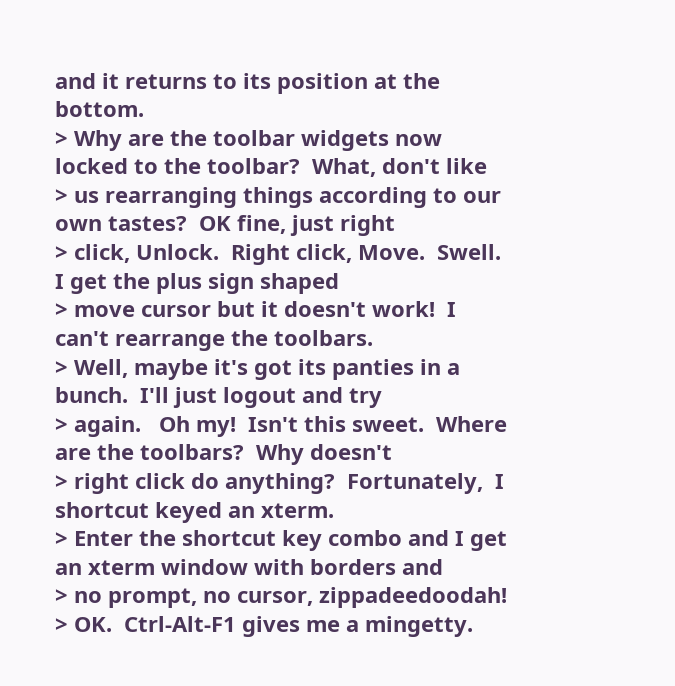and it returns to its position at the bottom.
> Why are the toolbar widgets now locked to the toolbar?  What, don't like
> us rearranging things according to our own tastes?  OK fine, just right
> click, Unlock.  Right click, Move.  Swell.  I get the plus sign shaped
> move cursor but it doesn't work!  I can't rearrange the toolbars.
> Well, maybe it's got its panties in a bunch.  I'll just logout and try
> again.   Oh my!  Isn't this sweet.  Where are the toolbars?  Why doesn't
> right click do anything?  Fortunately,  I shortcut keyed an xterm.
> Enter the shortcut key combo and I get an xterm window with borders and
> no prompt, no cursor, zippadeedoodah!
> OK.  Ctrl-Alt-F1 gives me a mingetty.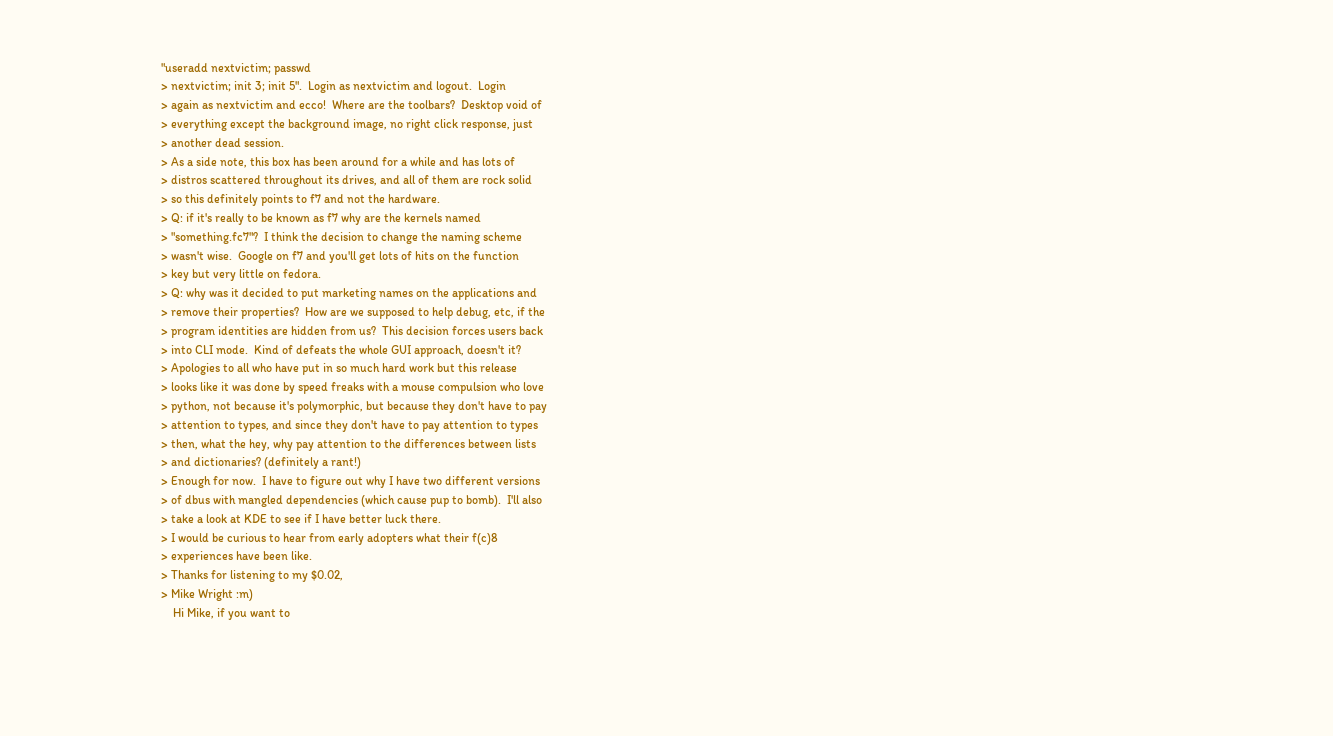"useradd nextvictim; passwd
> nextvictim; init 3; init 5".  Login as nextvictim and logout.  Login
> again as nextvictim and ecco!  Where are the toolbars?  Desktop void of
> everything except the background image, no right click response, just
> another dead session.
> As a side note, this box has been around for a while and has lots of
> distros scattered throughout its drives, and all of them are rock solid
> so this definitely points to f7 and not the hardware.
> Q: if it's really to be known as f7 why are the kernels named
> "something.fc7"?  I think the decision to change the naming scheme
> wasn't wise.  Google on f7 and you'll get lots of hits on the function
> key but very little on fedora.
> Q: why was it decided to put marketing names on the applications and
> remove their properties?  How are we supposed to help debug, etc, if the
> program identities are hidden from us?  This decision forces users back
> into CLI mode.  Kind of defeats the whole GUI approach, doesn't it?
> Apologies to all who have put in so much hard work but this release
> looks like it was done by speed freaks with a mouse compulsion who love
> python, not because it's polymorphic, but because they don't have to pay
> attention to types, and since they don't have to pay attention to types
> then, what the hey, why pay attention to the differences between lists
> and dictionaries? (definitely a rant!)
> Enough for now.  I have to figure out why I have two different versions
> of dbus with mangled dependencies (which cause pup to bomb).  I'll also
> take a look at KDE to see if I have better luck there.
> I would be curious to hear from early adopters what their f(c)8
> experiences have been like.
> Thanks for listening to my $0.02,
> Mike Wright :m)
    Hi Mike, if you want to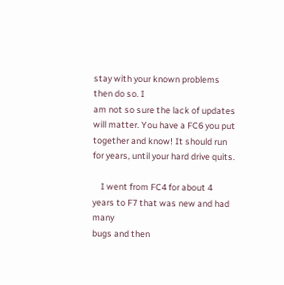stay with your known problems then do so. I
am not so sure the lack of updates will matter. You have a FC6 you put
together and know! It should run for years, until your hard drive quits.

    I went from FC4 for about 4 years to F7 that was new and had many
bugs and then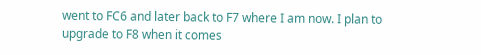went to FC6 and later back to F7 where I am now. I plan to
upgrade to F8 when it comes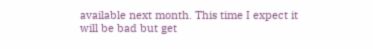available next month. This time I expect it
will be bad but get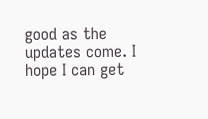good as the updates come. I hope I can get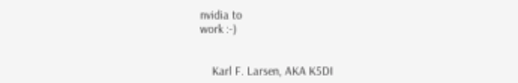nvidia to
work :-)


    Karl F. Larsen, AKA K5DI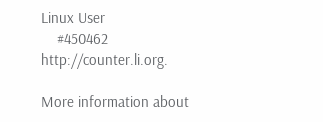Linux User
    #450462   http://counter.li.org.

More information about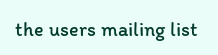the users mailing list